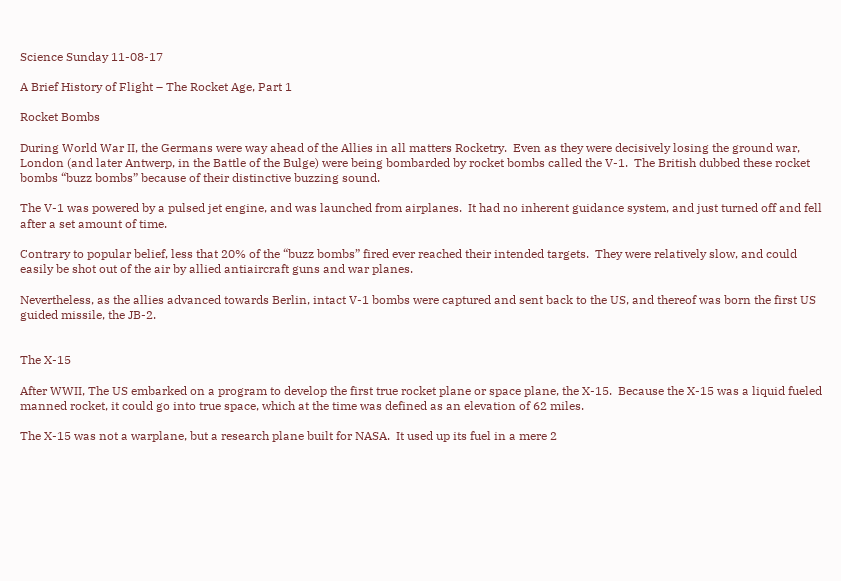Science Sunday 11-08-17

A Brief History of Flight – The Rocket Age, Part 1

Rocket Bombs

During World War II, the Germans were way ahead of the Allies in all matters Rocketry.  Even as they were decisively losing the ground war, London (and later Antwerp, in the Battle of the Bulge) were being bombarded by rocket bombs called the V-1.  The British dubbed these rocket bombs “buzz bombs” because of their distinctive buzzing sound.

The V-1 was powered by a pulsed jet engine, and was launched from airplanes.  It had no inherent guidance system, and just turned off and fell after a set amount of time.

Contrary to popular belief, less that 20% of the “buzz bombs” fired ever reached their intended targets.  They were relatively slow, and could easily be shot out of the air by allied antiaircraft guns and war planes.

Nevertheless, as the allies advanced towards Berlin, intact V-1 bombs were captured and sent back to the US, and thereof was born the first US guided missile, the JB-2.


The X-15

After WWII, The US embarked on a program to develop the first true rocket plane or space plane, the X-15.  Because the X-15 was a liquid fueled manned rocket, it could go into true space, which at the time was defined as an elevation of 62 miles.

The X-15 was not a warplane, but a research plane built for NASA.  It used up its fuel in a mere 2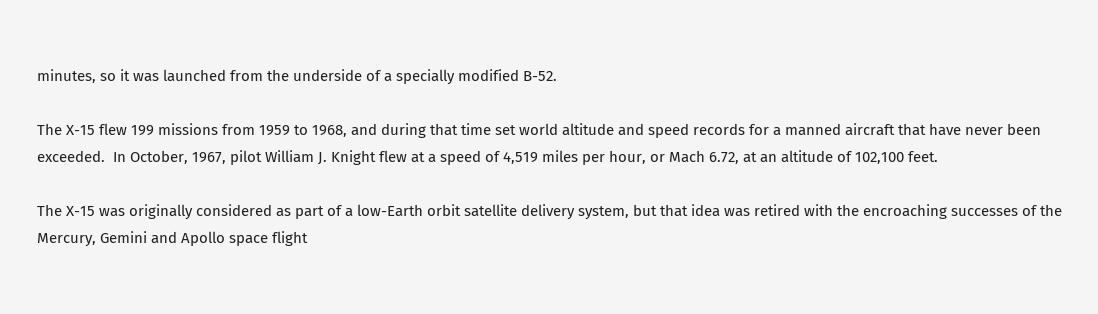minutes, so it was launched from the underside of a specially modified B-52.

The X-15 flew 199 missions from 1959 to 1968, and during that time set world altitude and speed records for a manned aircraft that have never been exceeded.  In October, 1967, pilot William J. Knight flew at a speed of 4,519 miles per hour, or Mach 6.72, at an altitude of 102,100 feet.

The X-15 was originally considered as part of a low-Earth orbit satellite delivery system, but that idea was retired with the encroaching successes of the Mercury, Gemini and Apollo space flight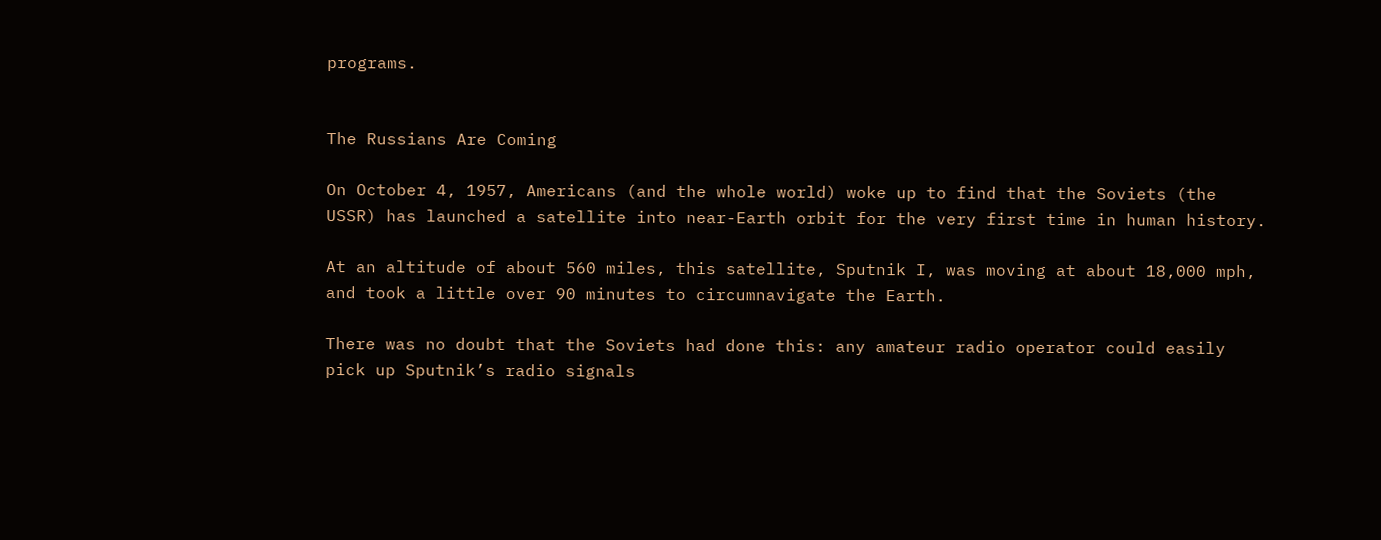programs.


The Russians Are Coming

On October 4, 1957, Americans (and the whole world) woke up to find that the Soviets (the USSR) has launched a satellite into near-Earth orbit for the very first time in human history.

At an altitude of about 560 miles, this satellite, Sputnik I, was moving at about 18,000 mph, and took a little over 90 minutes to circumnavigate the Earth.

There was no doubt that the Soviets had done this: any amateur radio operator could easily pick up Sputnik’s radio signals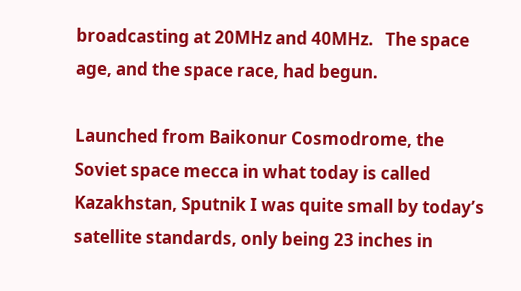broadcasting at 20MHz and 40MHz.   The space age, and the space race, had begun.

Launched from Baikonur Cosmodrome, the Soviet space mecca in what today is called Kazakhstan, Sputnik I was quite small by today’s satellite standards, only being 23 inches in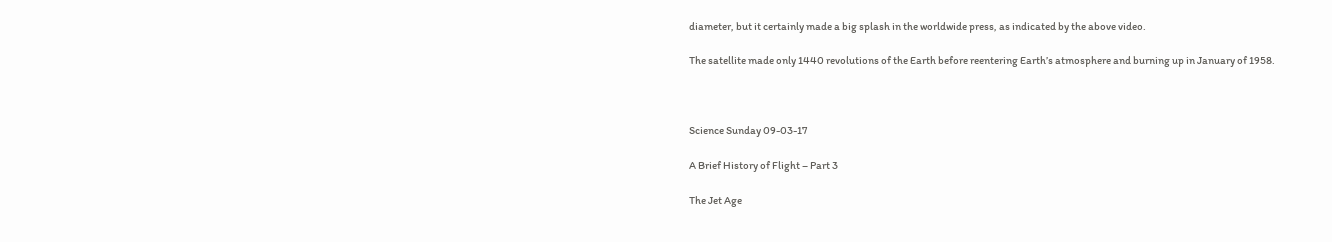diameter, but it certainly made a big splash in the worldwide press, as indicated by the above video.

The satellite made only 1440 revolutions of the Earth before reentering Earth’s atmosphere and burning up in January of 1958.



Science Sunday 09-03-17

A Brief History of Flight – Part 3

The Jet Age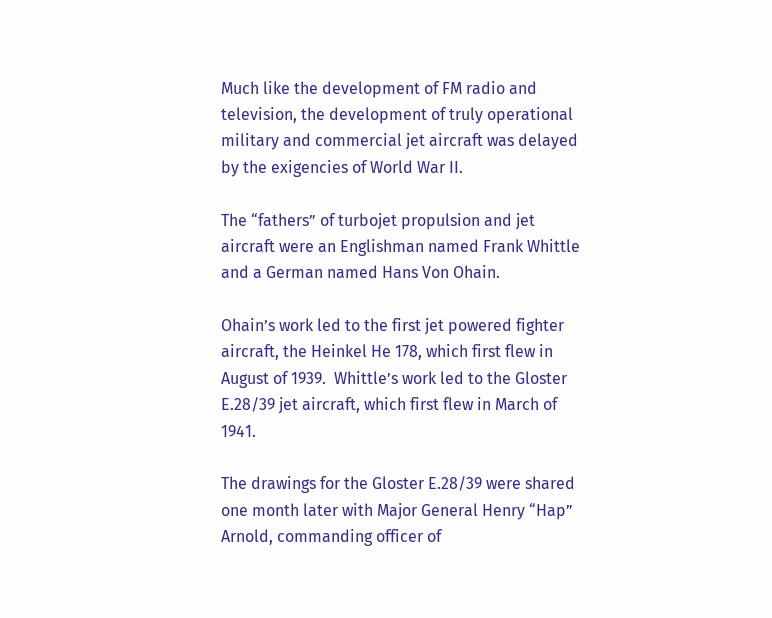Much like the development of FM radio and television, the development of truly operational military and commercial jet aircraft was delayed by the exigencies of World War II.

The “fathers” of turbojet propulsion and jet aircraft were an Englishman named Frank Whittle and a German named Hans Von Ohain.

Ohain’s work led to the first jet powered fighter aircraft, the Heinkel He 178, which first flew in August of 1939.  Whittle’s work led to the Gloster E.28/39 jet aircraft, which first flew in March of 1941.

The drawings for the Gloster E.28/39 were shared one month later with Major General Henry “Hap” Arnold, commanding officer of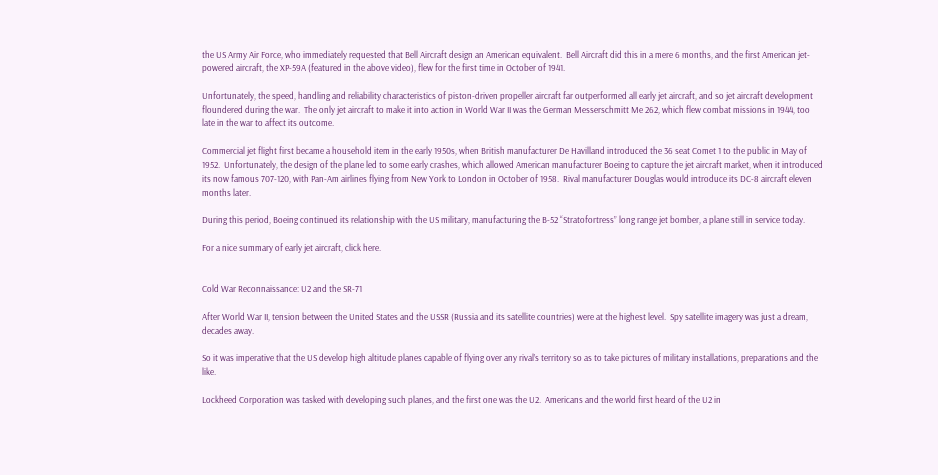the US Army Air Force, who immediately requested that Bell Aircraft design an American equivalent.  Bell Aircraft did this in a mere 6 months, and the first American jet-powered aircraft, the XP-59A (featured in the above video), flew for the first time in October of 1941.

Unfortunately, the speed, handling and reliability characteristics of piston-driven propeller aircraft far outperformed all early jet aircraft, and so jet aircraft development floundered during the war.  The only jet aircraft to make it into action in World War II was the German Messerschmitt Me 262, which flew combat missions in 1944, too late in the war to affect its outcome.

Commercial jet flight first became a household item in the early 1950s, when British manufacturer De Havilland introduced the 36 seat Comet 1 to the public in May of 1952.  Unfortunately, the design of the plane led to some early crashes, which allowed American manufacturer Boeing to capture the jet aircraft market, when it introduced its now famous 707-120, with Pan-Am airlines flying from New York to London in October of 1958.  Rival manufacturer Douglas would introduce its DC-8 aircraft eleven months later.

During this period, Boeing continued its relationship with the US military, manufacturing the B-52 “Stratofortress” long range jet bomber, a plane still in service today.

For a nice summary of early jet aircraft, click here.


Cold War Reconnaissance: U2 and the SR-71

After World War II, tension between the United States and the USSR (Russia and its satellite countries) were at the highest level.  Spy satellite imagery was just a dream, decades away.

So it was imperative that the US develop high altitude planes capable of flying over any rival’s territory so as to take pictures of military installations, preparations and the like.

Lockheed Corporation was tasked with developing such planes, and the first one was the U2.  Americans and the world first heard of the U2 in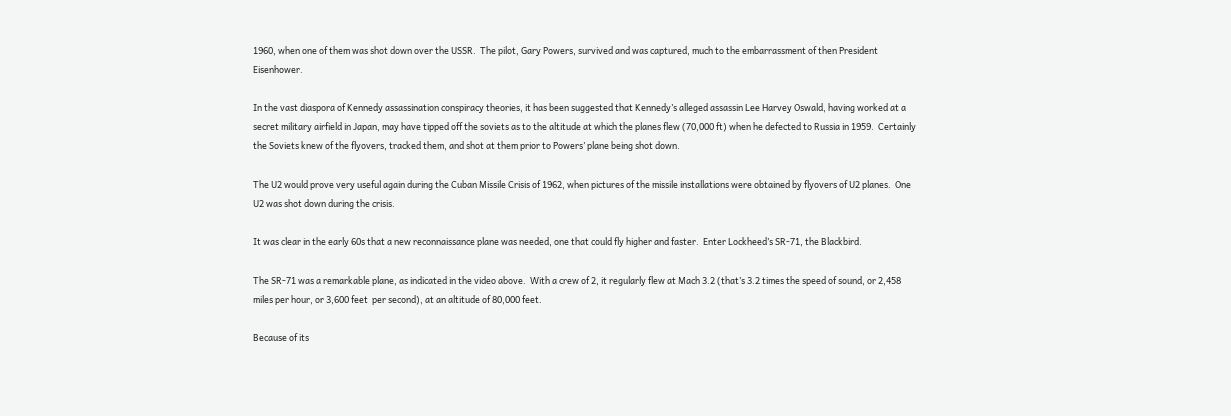1960, when one of them was shot down over the USSR.  The pilot, Gary Powers, survived and was captured, much to the embarrassment of then President Eisenhower.

In the vast diaspora of Kennedy assassination conspiracy theories, it has been suggested that Kennedy’s alleged assassin Lee Harvey Oswald, having worked at a secret military airfield in Japan, may have tipped off the soviets as to the altitude at which the planes flew (70,000 ft) when he defected to Russia in 1959.  Certainly the Soviets knew of the flyovers, tracked them, and shot at them prior to Powers’ plane being shot down.

The U2 would prove very useful again during the Cuban Missile Crisis of 1962, when pictures of the missile installations were obtained by flyovers of U2 planes.  One U2 was shot down during the crisis.

It was clear in the early 60s that a new reconnaissance plane was needed, one that could fly higher and faster.  Enter Lockheed’s SR-71, the Blackbird.

The SR-71 was a remarkable plane, as indicated in the video above.  With a crew of 2, it regularly flew at Mach 3.2 (that’s 3.2 times the speed of sound, or 2,458 miles per hour, or 3,600 feet  per second), at an altitude of 80,000 feet.

Because of its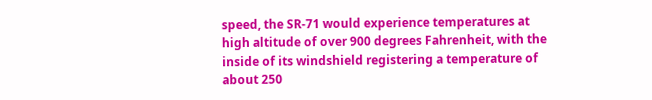speed, the SR-71 would experience temperatures at high altitude of over 900 degrees Fahrenheit, with the inside of its windshield registering a temperature of about 250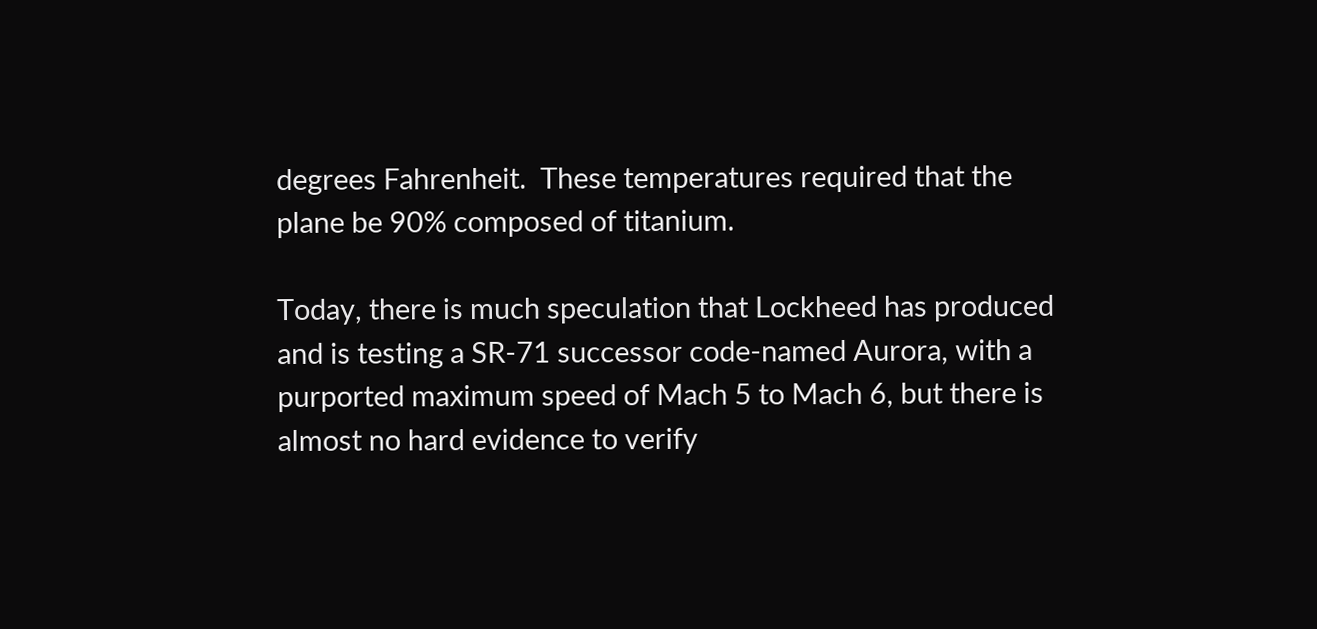degrees Fahrenheit.  These temperatures required that the plane be 90% composed of titanium.

Today, there is much speculation that Lockheed has produced and is testing a SR-71 successor code-named Aurora, with a purported maximum speed of Mach 5 to Mach 6, but there is almost no hard evidence to verify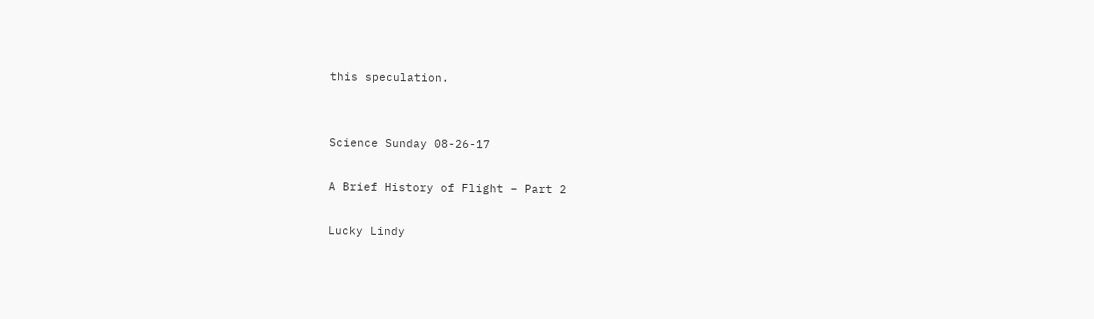this speculation.


Science Sunday 08-26-17

A Brief History of Flight – Part 2

Lucky Lindy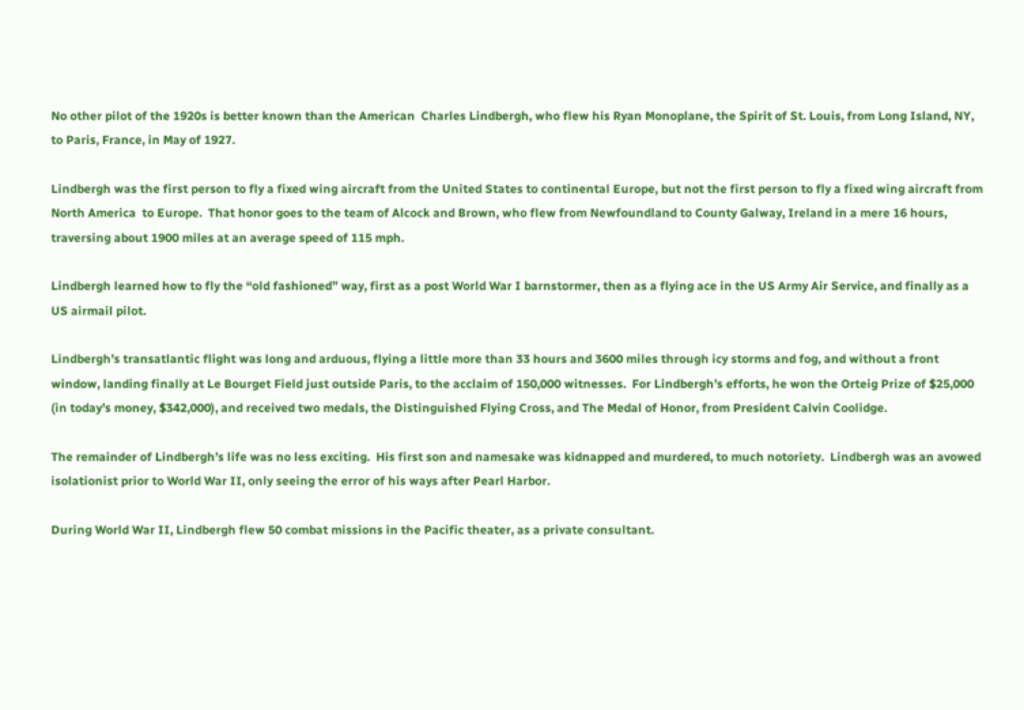No other pilot of the 1920s is better known than the American  Charles Lindbergh, who flew his Ryan Monoplane, the Spirit of St. Louis, from Long Island, NY, to Paris, France, in May of 1927.

Lindbergh was the first person to fly a fixed wing aircraft from the United States to continental Europe, but not the first person to fly a fixed wing aircraft from North America  to Europe.  That honor goes to the team of Alcock and Brown, who flew from Newfoundland to County Galway, Ireland in a mere 16 hours, traversing about 1900 miles at an average speed of 115 mph.

Lindbergh learned how to fly the “old fashioned” way, first as a post World War I barnstormer, then as a flying ace in the US Army Air Service, and finally as a US airmail pilot.

Lindbergh’s transatlantic flight was long and arduous, flying a little more than 33 hours and 3600 miles through icy storms and fog, and without a front window, landing finally at Le Bourget Field just outside Paris, to the acclaim of 150,000 witnesses.  For Lindbergh’s efforts, he won the Orteig Prize of $25,000 (in today’s money, $342,000), and received two medals, the Distinguished Flying Cross, and The Medal of Honor, from President Calvin Coolidge.

The remainder of Lindbergh’s life was no less exciting.  His first son and namesake was kidnapped and murdered, to much notoriety.  Lindbergh was an avowed isolationist prior to World War II, only seeing the error of his ways after Pearl Harbor.

During World War II, Lindbergh flew 50 combat missions in the Pacific theater, as a private consultant.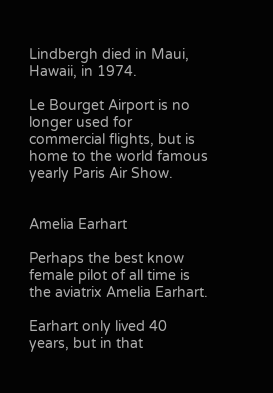Lindbergh died in Maui, Hawaii, in 1974.

Le Bourget Airport is no longer used for commercial flights, but is home to the world famous yearly Paris Air Show.


Amelia Earhart

Perhaps the best know female pilot of all time is the aviatrix Amelia Earhart.

Earhart only lived 40 years, but in that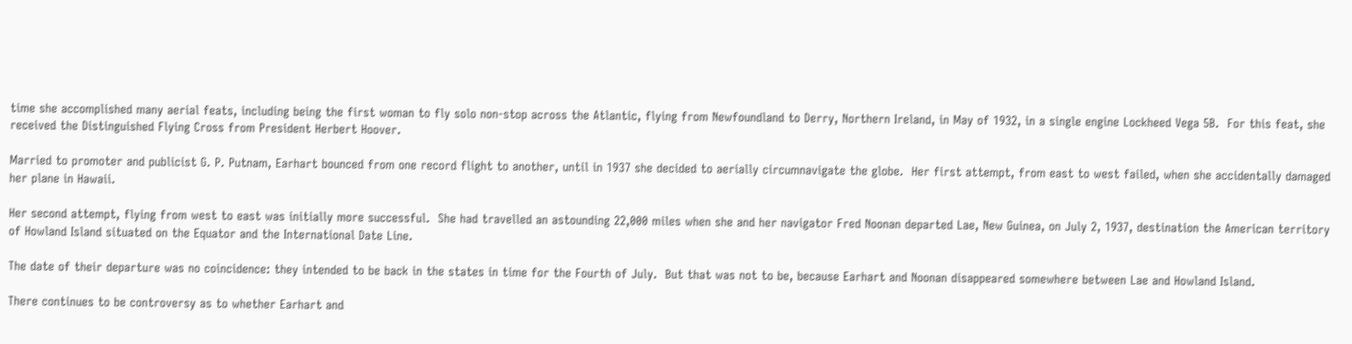time she accomplished many aerial feats, including being the first woman to fly solo non-stop across the Atlantic, flying from Newfoundland to Derry, Northern Ireland, in May of 1932, in a single engine Lockheed Vega 5B.  For this feat, she received the Distinguished Flying Cross from President Herbert Hoover.

Married to promoter and publicist G. P. Putnam, Earhart bounced from one record flight to another, until in 1937 she decided to aerially circumnavigate the globe.  Her first attempt, from east to west failed, when she accidentally damaged her plane in Hawaii.

Her second attempt, flying from west to east was initially more successful.  She had travelled an astounding 22,000 miles when she and her navigator Fred Noonan departed Lae, New Guinea, on July 2, 1937, destination the American territory of Howland Island situated on the Equator and the International Date Line.

The date of their departure was no coincidence: they intended to be back in the states in time for the Fourth of July.  But that was not to be, because Earhart and Noonan disappeared somewhere between Lae and Howland Island.

There continues to be controversy as to whether Earhart and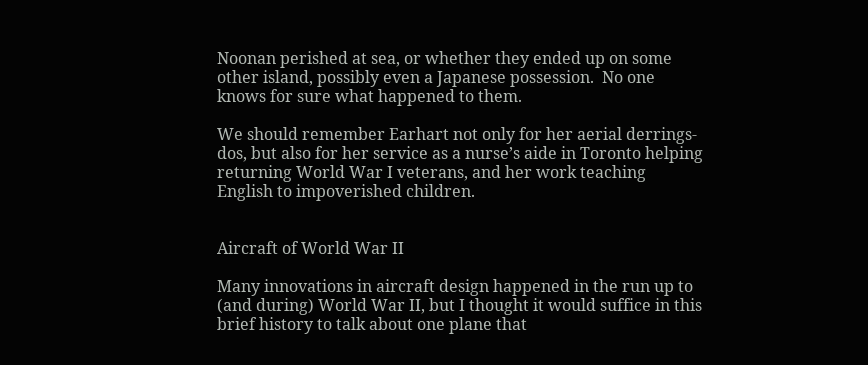Noonan perished at sea, or whether they ended up on some other island, possibly even a Japanese possession.  No one knows for sure what happened to them.

We should remember Earhart not only for her aerial derrings-dos, but also for her service as a nurse’s aide in Toronto helping returning World War I veterans, and her work teaching English to impoverished children.


Aircraft of World War II

Many innovations in aircraft design happened in the run up to (and during) World War II, but I thought it would suffice in this brief history to talk about one plane that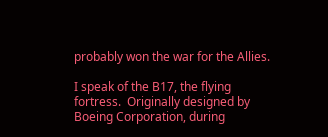probably won the war for the Allies.

I speak of the B17, the flying fortress.  Originally designed by Boeing Corporation, during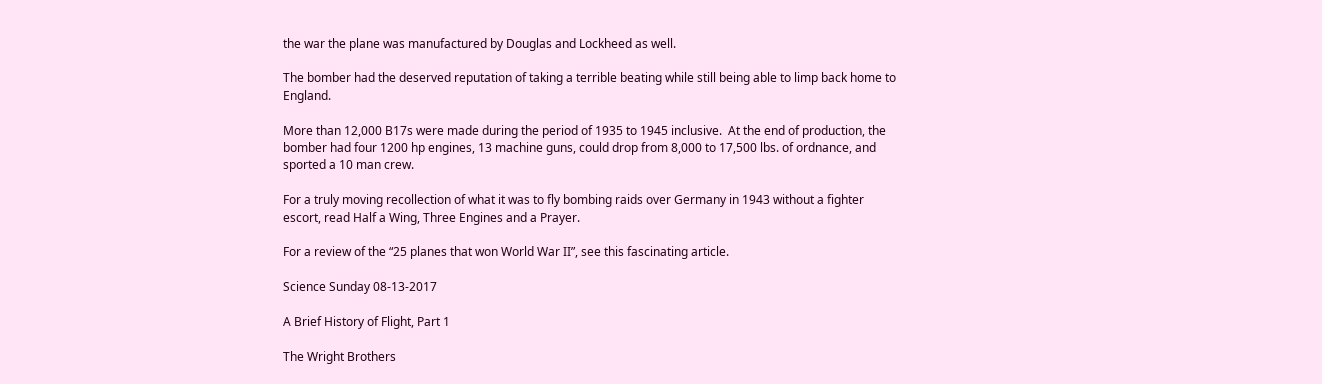the war the plane was manufactured by Douglas and Lockheed as well.

The bomber had the deserved reputation of taking a terrible beating while still being able to limp back home to England.

More than 12,000 B17s were made during the period of 1935 to 1945 inclusive.  At the end of production, the bomber had four 1200 hp engines, 13 machine guns, could drop from 8,000 to 17,500 lbs. of ordnance, and sported a 10 man crew.

For a truly moving recollection of what it was to fly bombing raids over Germany in 1943 without a fighter escort, read Half a Wing, Three Engines and a Prayer.

For a review of the “25 planes that won World War II”, see this fascinating article.

Science Sunday 08-13-2017

A Brief History of Flight, Part 1

The Wright Brothers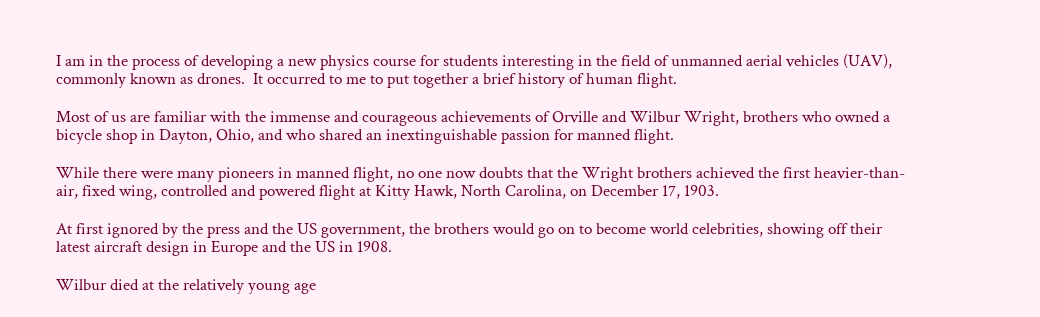I am in the process of developing a new physics course for students interesting in the field of unmanned aerial vehicles (UAV), commonly known as drones.  It occurred to me to put together a brief history of human flight.

Most of us are familiar with the immense and courageous achievements of Orville and Wilbur Wright, brothers who owned a bicycle shop in Dayton, Ohio, and who shared an inextinguishable passion for manned flight.

While there were many pioneers in manned flight, no one now doubts that the Wright brothers achieved the first heavier-than-air, fixed wing, controlled and powered flight at Kitty Hawk, North Carolina, on December 17, 1903.

At first ignored by the press and the US government, the brothers would go on to become world celebrities, showing off their latest aircraft design in Europe and the US in 1908.

Wilbur died at the relatively young age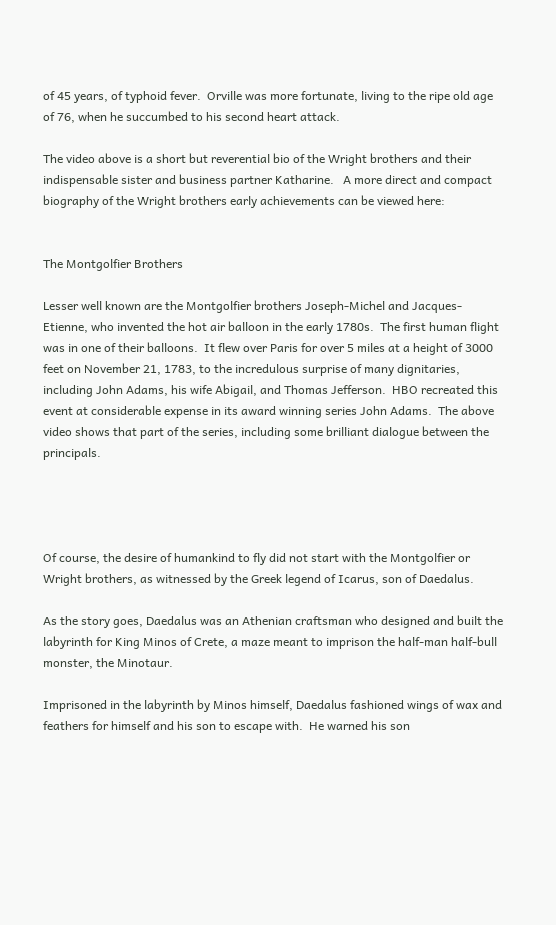of 45 years, of typhoid fever.  Orville was more fortunate, living to the ripe old age of 76, when he succumbed to his second heart attack.

The video above is a short but reverential bio of the Wright brothers and their indispensable sister and business partner Katharine.   A more direct and compact biography of the Wright brothers early achievements can be viewed here:


The Montgolfier Brothers

Lesser well known are the Montgolfier brothers Joseph-Michel and Jacques-Etienne, who invented the hot air balloon in the early 1780s.  The first human flight was in one of their balloons.  It flew over Paris for over 5 miles at a height of 3000 feet on November 21, 1783, to the incredulous surprise of many dignitaries, including John Adams, his wife Abigail, and Thomas Jefferson.  HBO recreated this event at considerable expense in its award winning series John Adams.  The above video shows that part of the series, including some brilliant dialogue between the principals.




Of course, the desire of humankind to fly did not start with the Montgolfier or Wright brothers, as witnessed by the Greek legend of Icarus, son of Daedalus.

As the story goes, Daedalus was an Athenian craftsman who designed and built the labyrinth for King Minos of Crete, a maze meant to imprison the half-man half-bull monster, the Minotaur.

Imprisoned in the labyrinth by Minos himself, Daedalus fashioned wings of wax and feathers for himself and his son to escape with.  He warned his son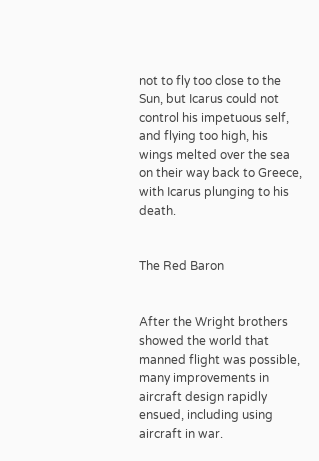not to fly too close to the Sun, but Icarus could not control his impetuous self, and flying too high, his wings melted over the sea on their way back to Greece, with Icarus plunging to his death.


The Red Baron


After the Wright brothers showed the world that manned flight was possible, many improvements in aircraft design rapidly ensued, including using aircraft in war.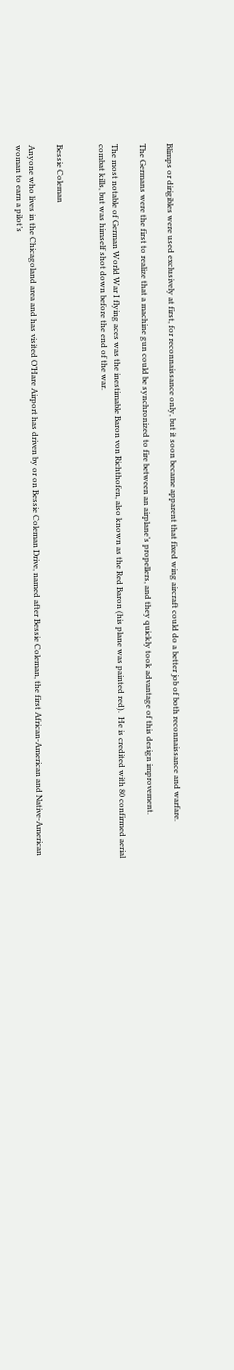Blimps or dirigibles were used exclusively at first, for reconnaissance only, but it soon became apparent that fixed wing aircraft could do a better job of both reconnaissance and warfare.

The Germans were the first to realize that a machine gun could be synchronized to fire between an airplane’s propellers, and they quickly took advantage of this design improvement.

The most notable of German World War I flying aces was the inestimable Baron von Richthofen, also known as the Red Baron (his plane was painted red).  He is credited with 80 confirmed aerial combat kills, but was himself shot down before the end of the war.


Bessie Coleman

Anyone who lives in the Chicagoland area and has visited O’Hare Airport has driven by or on Bessie Coleman Drive, named after Bessie Coleman, the first African-American and Native-American woman to earn a pilot’s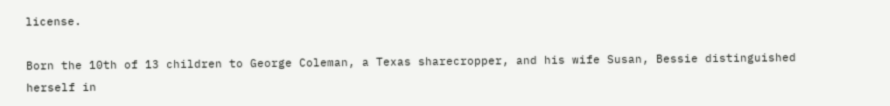license.

Born the 10th of 13 children to George Coleman, a Texas sharecropper, and his wife Susan, Bessie distinguished herself in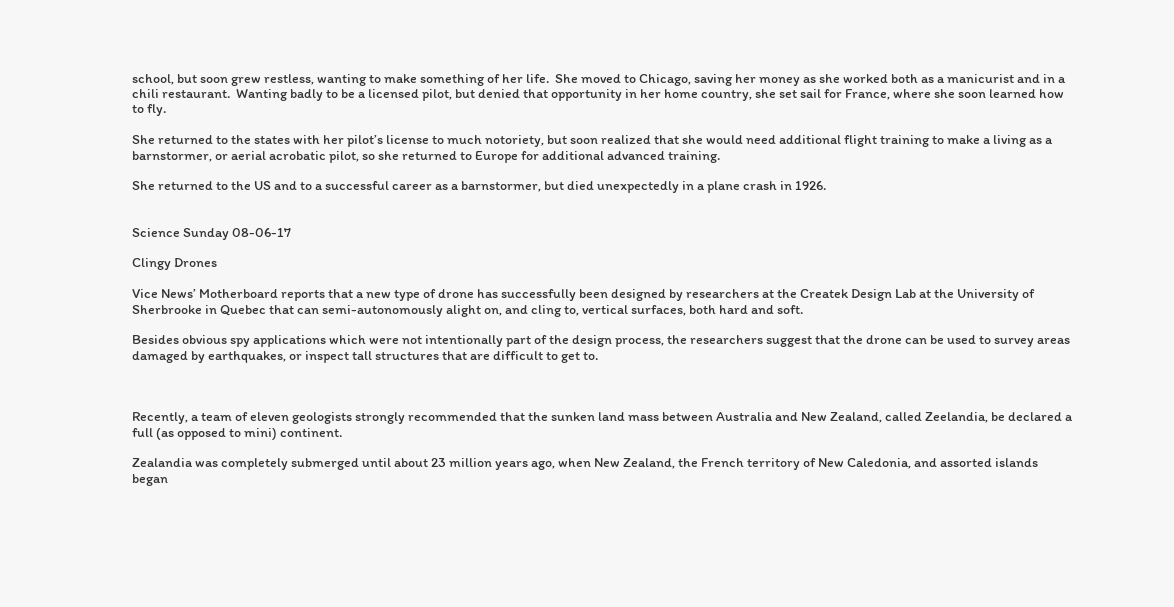school, but soon grew restless, wanting to make something of her life.  She moved to Chicago, saving her money as she worked both as a manicurist and in a chili restaurant.  Wanting badly to be a licensed pilot, but denied that opportunity in her home country, she set sail for France, where she soon learned how to fly.

She returned to the states with her pilot’s license to much notoriety, but soon realized that she would need additional flight training to make a living as a barnstormer, or aerial acrobatic pilot, so she returned to Europe for additional advanced training.

She returned to the US and to a successful career as a barnstormer, but died unexpectedly in a plane crash in 1926.


Science Sunday 08-06-17

Clingy Drones

Vice News’ Motherboard reports that a new type of drone has successfully been designed by researchers at the Createk Design Lab at the University of Sherbrooke in Quebec that can semi-autonomously alight on, and cling to, vertical surfaces, both hard and soft.

Besides obvious spy applications which were not intentionally part of the design process, the researchers suggest that the drone can be used to survey areas damaged by earthquakes, or inspect tall structures that are difficult to get to.



Recently, a team of eleven geologists strongly recommended that the sunken land mass between Australia and New Zealand, called Zeelandia, be declared a full (as opposed to mini) continent.

Zealandia was completely submerged until about 23 million years ago, when New Zealand, the French territory of New Caledonia, and assorted islands began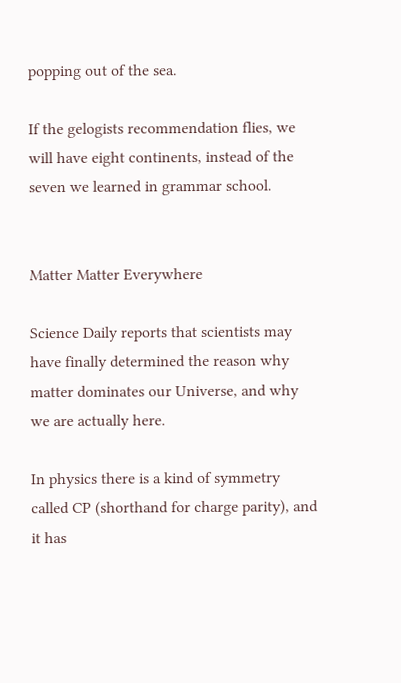popping out of the sea.

If the gelogists recommendation flies, we will have eight continents, instead of the seven we learned in grammar school.


Matter Matter Everywhere

Science Daily reports that scientists may have finally determined the reason why matter dominates our Universe, and why we are actually here.

In physics there is a kind of symmetry called CP (shorthand for charge parity), and it has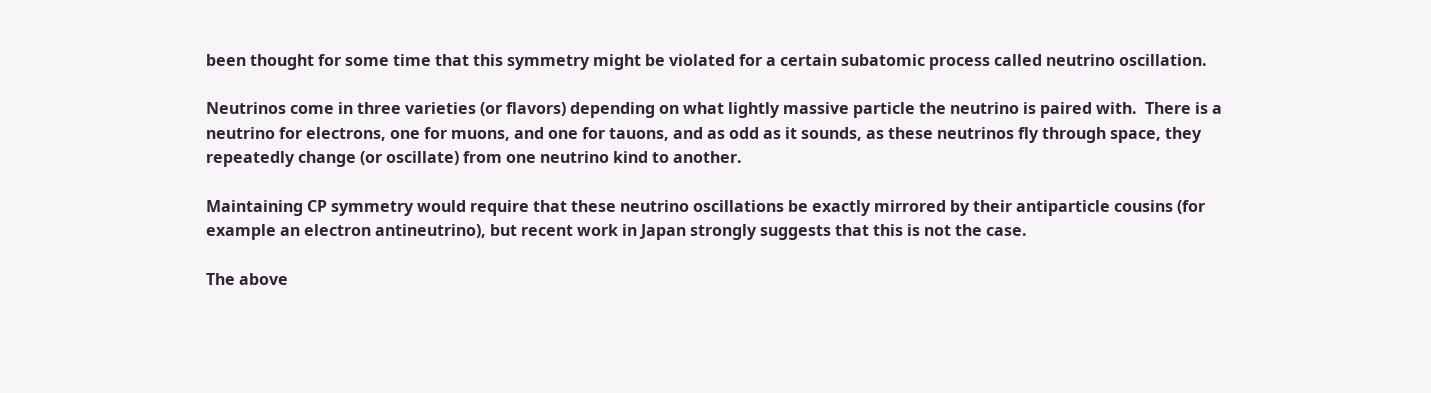been thought for some time that this symmetry might be violated for a certain subatomic process called neutrino oscillation.

Neutrinos come in three varieties (or flavors) depending on what lightly massive particle the neutrino is paired with.  There is a neutrino for electrons, one for muons, and one for tauons, and as odd as it sounds, as these neutrinos fly through space, they repeatedly change (or oscillate) from one neutrino kind to another.

Maintaining CP symmetry would require that these neutrino oscillations be exactly mirrored by their antiparticle cousins (for example an electron antineutrino), but recent work in Japan strongly suggests that this is not the case.

The above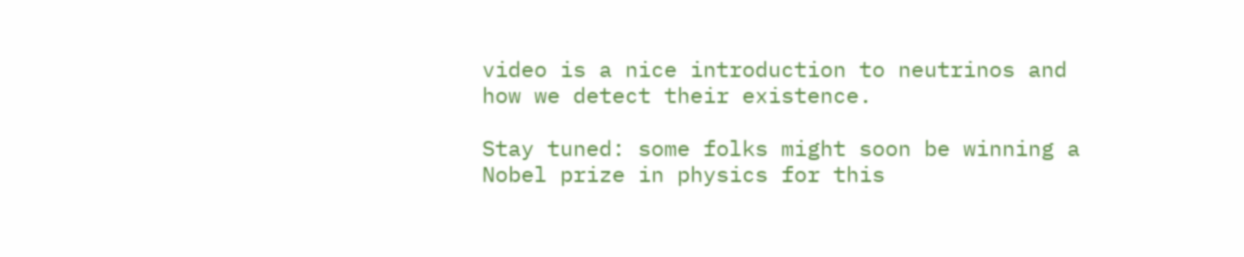video is a nice introduction to neutrinos and how we detect their existence.

Stay tuned: some folks might soon be winning a Nobel prize in physics for this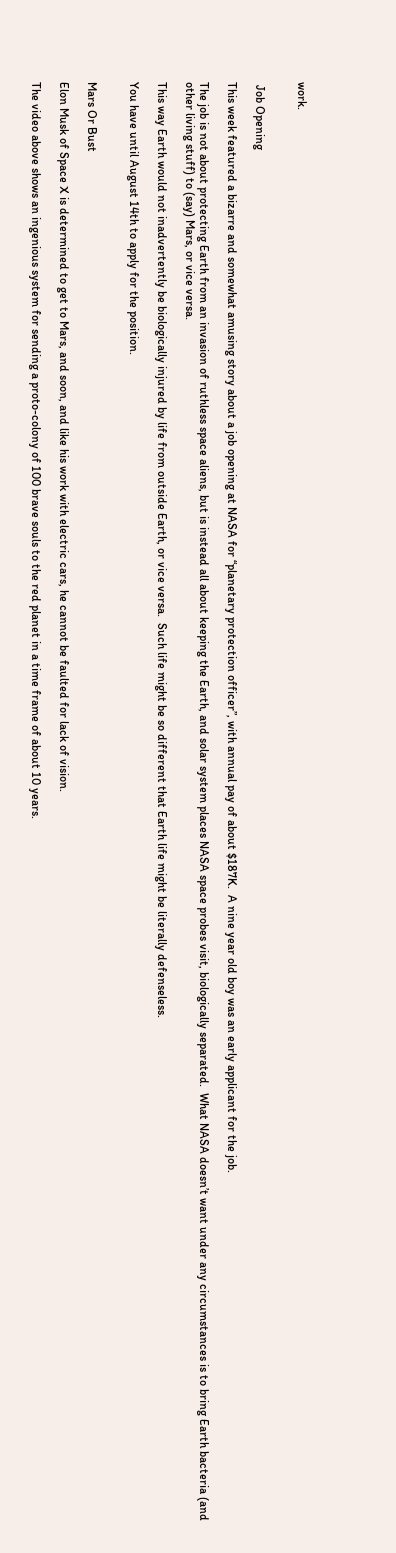work.


 Job Opening

This week featured a bizarre and somewhat amusing story about a job opening at NASA for “planetary protection officer”, with annual pay of about $187K.  A nine year old boy was an early applicant for the job.

The job is not about protecting Earth from an invasion of ruthless space aliens, but is instead all about keeping the Earth, and solar system places NASA space probes visit, biologically separated.  What NASA doesn’t want under any circumstances is to bring Earth bacteria (and other living stuff) to (say) Mars, or vice versa.

This way Earth would not inadvertently be biologically injured by life from outside Earth, or vice versa.  Such life might be so different that Earth life might be literally defenseless.

You have until August 14th to apply for the position.


Mars Or Bust

Elon Musk of Space X is determined to get to Mars, and soon, and like his work with electric cars, he cannot be faulted for lack of vision.

The video above shows an ingenious system for sending a proto-colony of 100 brave souls to the red planet in a time frame of about 10 years.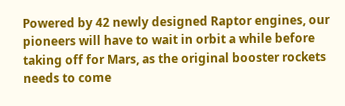Powered by 42 newly designed Raptor engines, our pioneers will have to wait in orbit a while before taking off for Mars, as the original booster rockets needs to come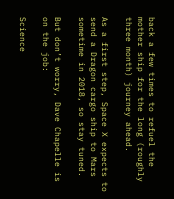back a few times to refuel the mother ship for the long (roughly three month) journey ahead.

As a first step, Space X expects to send a Dragon cargo ship to Mars sometime in 2018, so stay tuned.

But don’t worry, Dave Chapelle is on the job:

Science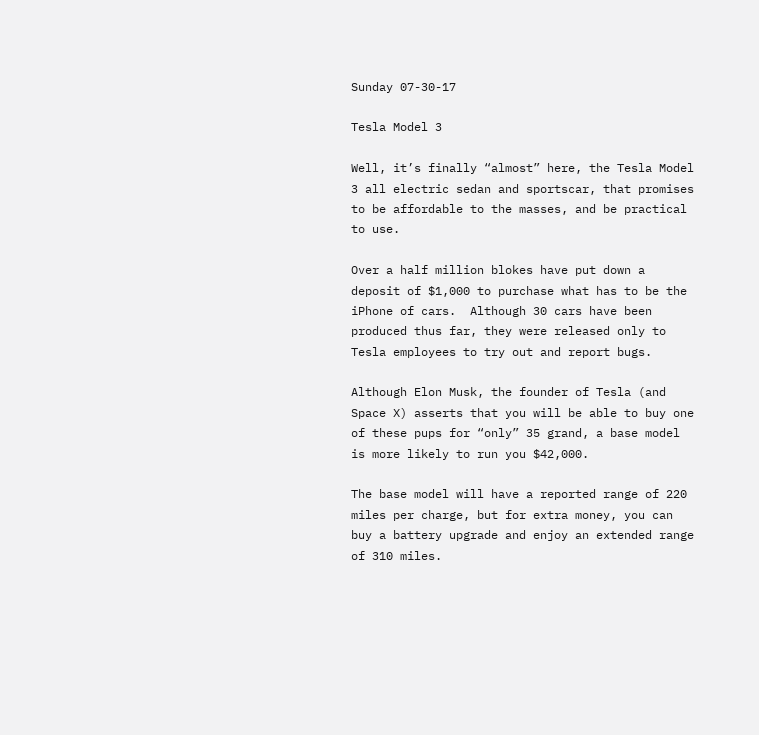Sunday 07-30-17

Tesla Model 3

Well, it’s finally “almost” here, the Tesla Model 3 all electric sedan and sportscar, that promises to be affordable to the masses, and be practical to use.

Over a half million blokes have put down a deposit of $1,000 to purchase what has to be the iPhone of cars.  Although 30 cars have been produced thus far, they were released only to Tesla employees to try out and report bugs.

Although Elon Musk, the founder of Tesla (and Space X) asserts that you will be able to buy one of these pups for “only” 35 grand, a base model is more likely to run you $42,000.

The base model will have a reported range of 220 miles per charge, but for extra money, you can buy a battery upgrade and enjoy an extended range of 310 miles.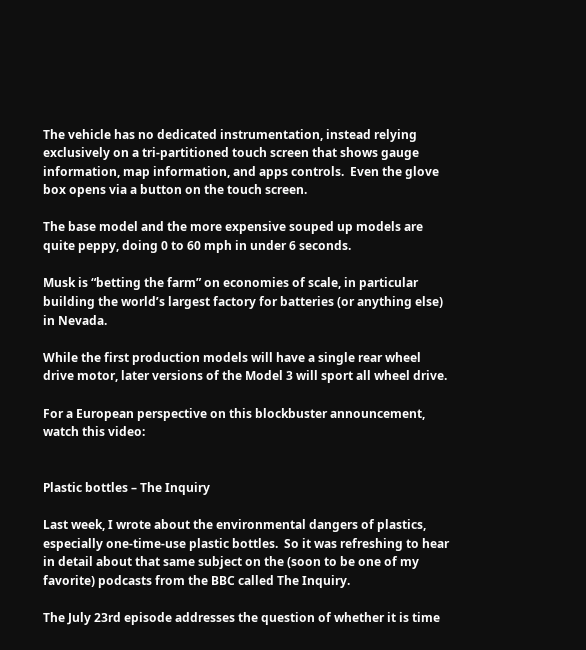The vehicle has no dedicated instrumentation, instead relying exclusively on a tri-partitioned touch screen that shows gauge information, map information, and apps controls.  Even the glove box opens via a button on the touch screen.

The base model and the more expensive souped up models are quite peppy, doing 0 to 60 mph in under 6 seconds.

Musk is “betting the farm” on economies of scale, in particular building the world’s largest factory for batteries (or anything else) in Nevada.

While the first production models will have a single rear wheel drive motor, later versions of the Model 3 will sport all wheel drive.

For a European perspective on this blockbuster announcement, watch this video:


Plastic bottles – The Inquiry

Last week, I wrote about the environmental dangers of plastics, especially one-time-use plastic bottles.  So it was refreshing to hear in detail about that same subject on the (soon to be one of my favorite) podcasts from the BBC called The Inquiry.

The July 23rd episode addresses the question of whether it is time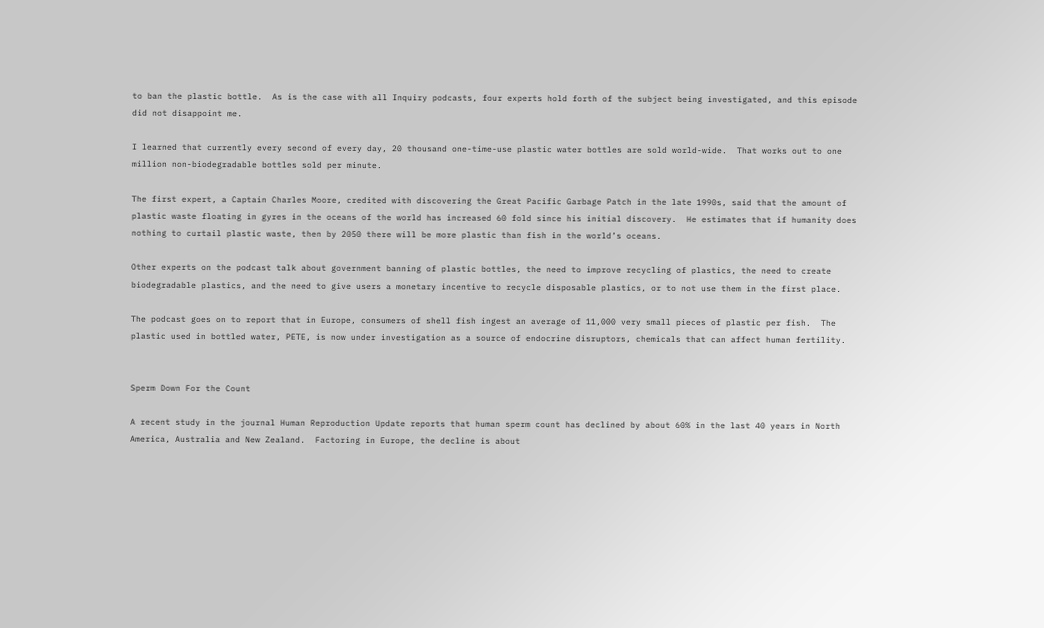to ban the plastic bottle.  As is the case with all Inquiry podcasts, four experts hold forth of the subject being investigated, and this episode did not disappoint me.

I learned that currently every second of every day, 20 thousand one-time-use plastic water bottles are sold world-wide.  That works out to one million non-biodegradable bottles sold per minute.

The first expert, a Captain Charles Moore, credited with discovering the Great Pacific Garbage Patch in the late 1990s, said that the amount of plastic waste floating in gyres in the oceans of the world has increased 60 fold since his initial discovery.  He estimates that if humanity does nothing to curtail plastic waste, then by 2050 there will be more plastic than fish in the world’s oceans.

Other experts on the podcast talk about government banning of plastic bottles, the need to improve recycling of plastics, the need to create biodegradable plastics, and the need to give users a monetary incentive to recycle disposable plastics, or to not use them in the first place.

The podcast goes on to report that in Europe, consumers of shell fish ingest an average of 11,000 very small pieces of plastic per fish.  The plastic used in bottled water, PETE, is now under investigation as a source of endocrine disruptors, chemicals that can affect human fertility.


Sperm Down For the Count

A recent study in the journal Human Reproduction Update reports that human sperm count has declined by about 60% in the last 40 years in North America, Australia and New Zealand.  Factoring in Europe, the decline is about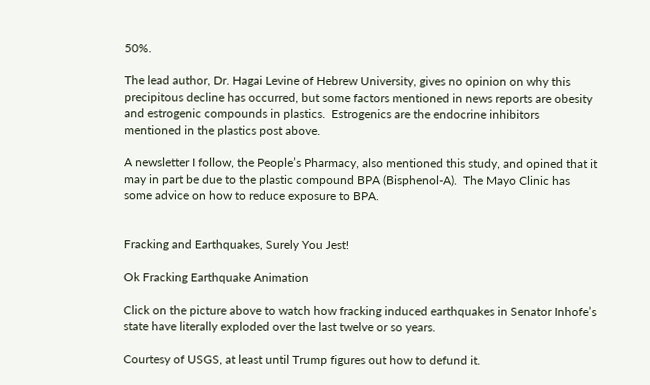50%.

The lead author, Dr. Hagai Levine of Hebrew University, gives no opinion on why this precipitous decline has occurred, but some factors mentioned in news reports are obesity and estrogenic compounds in plastics.  Estrogenics are the endocrine inhibitors mentioned in the plastics post above.

A newsletter I follow, the People’s Pharmacy, also mentioned this study, and opined that it may in part be due to the plastic compound BPA (Bisphenol-A).  The Mayo Clinic has some advice on how to reduce exposure to BPA.


Fracking and Earthquakes, Surely You Jest!

Ok Fracking Earthquake Animation

Click on the picture above to watch how fracking induced earthquakes in Senator Inhofe’s state have literally exploded over the last twelve or so years.

Courtesy of USGS, at least until Trump figures out how to defund it.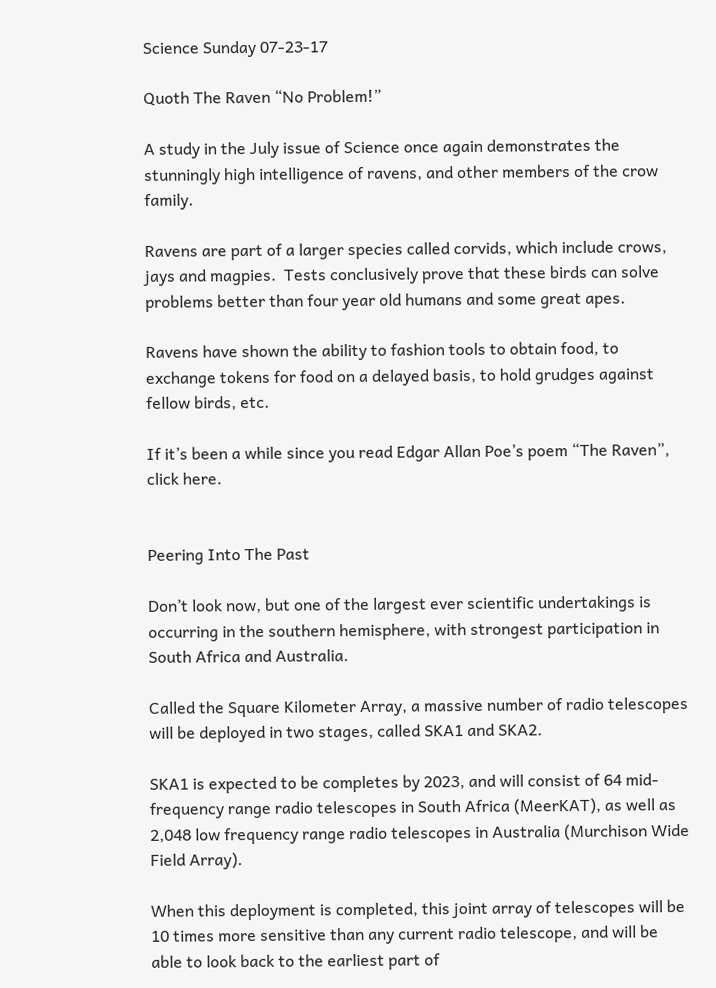Science Sunday 07-23-17

Quoth The Raven “No Problem!”

A study in the July issue of Science once again demonstrates the stunningly high intelligence of ravens, and other members of the crow family.

Ravens are part of a larger species called corvids, which include crows, jays and magpies.  Tests conclusively prove that these birds can solve problems better than four year old humans and some great apes.

Ravens have shown the ability to fashion tools to obtain food, to exchange tokens for food on a delayed basis, to hold grudges against fellow birds, etc.

If it’s been a while since you read Edgar Allan Poe’s poem “The Raven”, click here.


Peering Into The Past

Don’t look now, but one of the largest ever scientific undertakings is occurring in the southern hemisphere, with strongest participation in South Africa and Australia.

Called the Square Kilometer Array, a massive number of radio telescopes will be deployed in two stages, called SKA1 and SKA2.

SKA1 is expected to be completes by 2023, and will consist of 64 mid-frequency range radio telescopes in South Africa (MeerKAT), as well as 2,048 low frequency range radio telescopes in Australia (Murchison Wide Field Array).

When this deployment is completed, this joint array of telescopes will be 10 times more sensitive than any current radio telescope, and will be able to look back to the earliest part of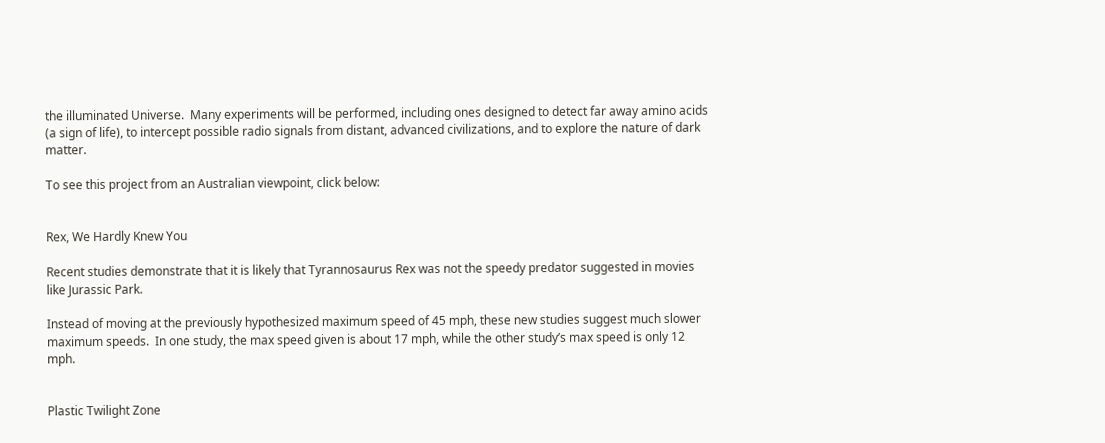the illuminated Universe.  Many experiments will be performed, including ones designed to detect far away amino acids (a sign of life), to intercept possible radio signals from distant, advanced civilizations, and to explore the nature of dark matter.

To see this project from an Australian viewpoint, click below:


Rex, We Hardly Knew You

Recent studies demonstrate that it is likely that Tyrannosaurus Rex was not the speedy predator suggested in movies like Jurassic Park.

Instead of moving at the previously hypothesized maximum speed of 45 mph, these new studies suggest much slower maximum speeds.  In one study, the max speed given is about 17 mph, while the other study’s max speed is only 12 mph.


Plastic Twilight Zone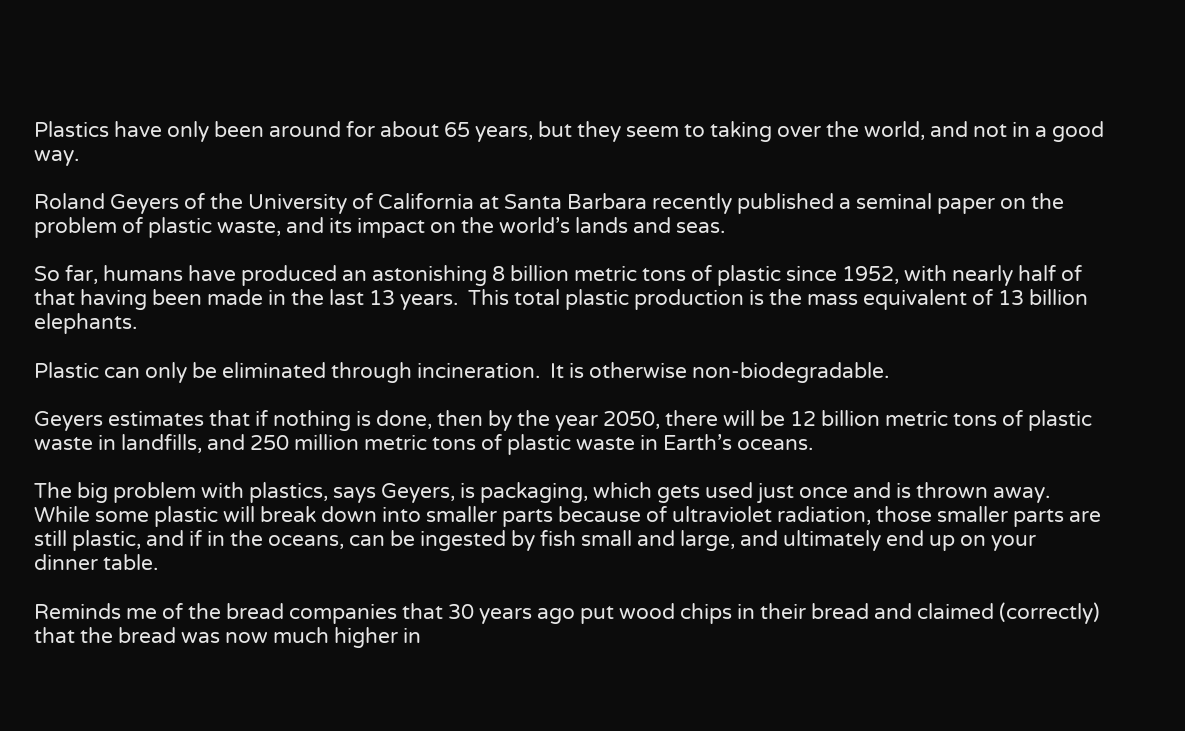Plastics have only been around for about 65 years, but they seem to taking over the world, and not in a good way.

Roland Geyers of the University of California at Santa Barbara recently published a seminal paper on the problem of plastic waste, and its impact on the world’s lands and seas.

So far, humans have produced an astonishing 8 billion metric tons of plastic since 1952, with nearly half of that having been made in the last 13 years.  This total plastic production is the mass equivalent of 13 billion elephants.

Plastic can only be eliminated through incineration.  It is otherwise non-biodegradable.

Geyers estimates that if nothing is done, then by the year 2050, there will be 12 billion metric tons of plastic waste in landfills, and 250 million metric tons of plastic waste in Earth’s oceans.

The big problem with plastics, says Geyers, is packaging, which gets used just once and is thrown away.  While some plastic will break down into smaller parts because of ultraviolet radiation, those smaller parts are still plastic, and if in the oceans, can be ingested by fish small and large, and ultimately end up on your dinner table.

Reminds me of the bread companies that 30 years ago put wood chips in their bread and claimed (correctly) that the bread was now much higher in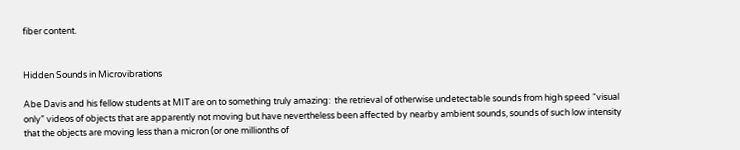fiber content.


Hidden Sounds in Microvibrations

Abe Davis and his fellow students at MIT are on to something truly amazing:  the retrieval of otherwise undetectable sounds from high speed “visual only” videos of objects that are apparently not moving but have nevertheless been affected by nearby ambient sounds, sounds of such low intensity that the objects are moving less than a micron (or one millionths of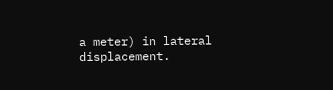a meter) in lateral displacement.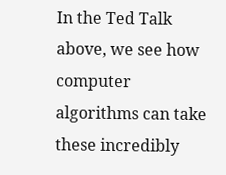In the Ted Talk above, we see how computer algorithms can take these incredibly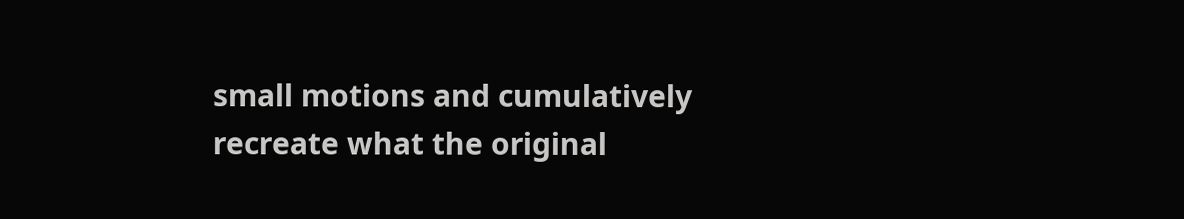small motions and cumulatively recreate what the original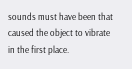sounds must have been that caused the object to vibrate in the first place.